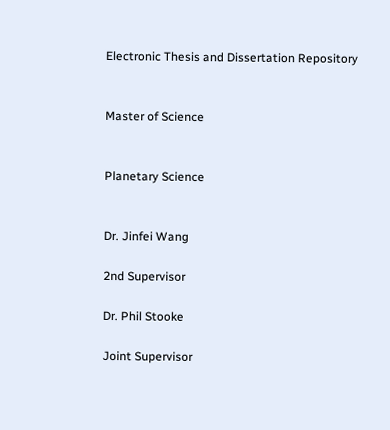Electronic Thesis and Dissertation Repository


Master of Science


Planetary Science


Dr. Jinfei Wang

2nd Supervisor

Dr. Phil Stooke

Joint Supervisor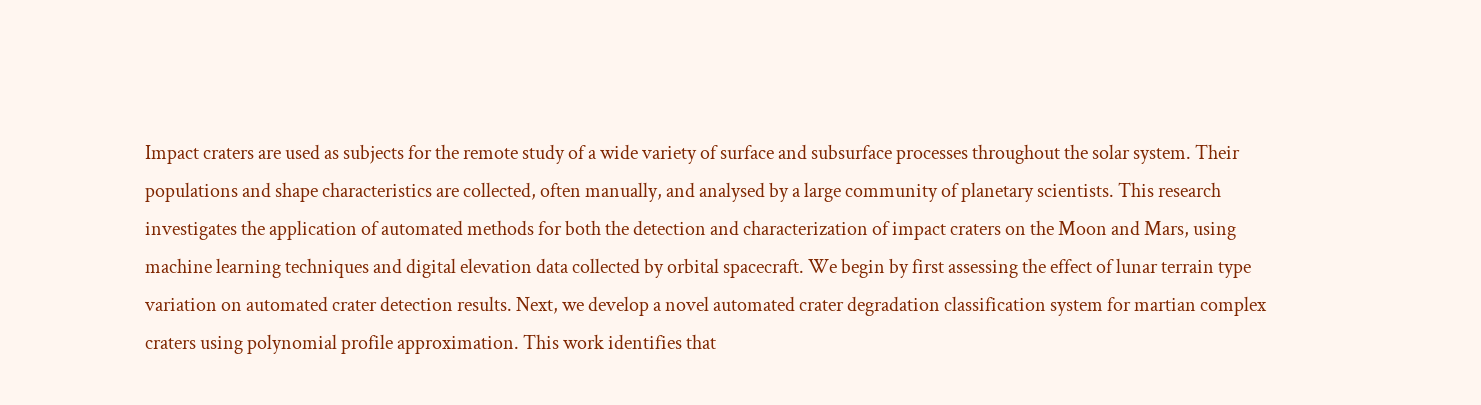Impact craters are used as subjects for the remote study of a wide variety of surface and subsurface processes throughout the solar system. Their populations and shape characteristics are collected, often manually, and analysed by a large community of planetary scientists. This research investigates the application of automated methods for both the detection and characterization of impact craters on the Moon and Mars, using machine learning techniques and digital elevation data collected by orbital spacecraft. We begin by first assessing the effect of lunar terrain type variation on automated crater detection results. Next, we develop a novel automated crater degradation classification system for martian complex craters using polynomial profile approximation. This work identifies that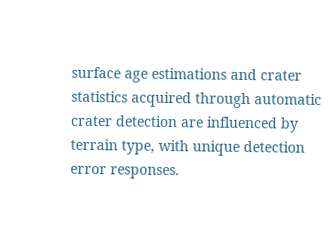surface age estimations and crater statistics acquired through automatic crater detection are influenced by terrain type, with unique detection error responses.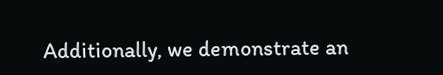Additionally, we demonstrate an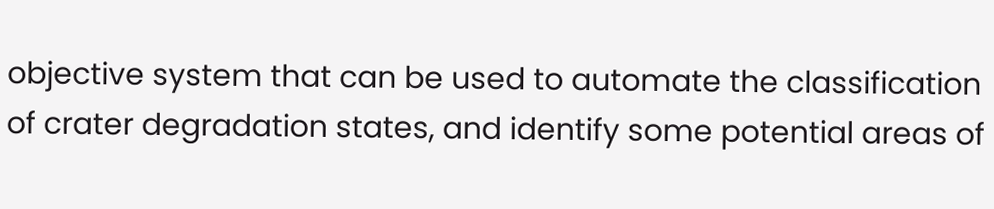objective system that can be used to automate the classification of crater degradation states, and identify some potential areas of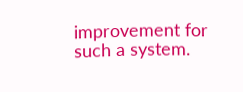improvement for such a system.